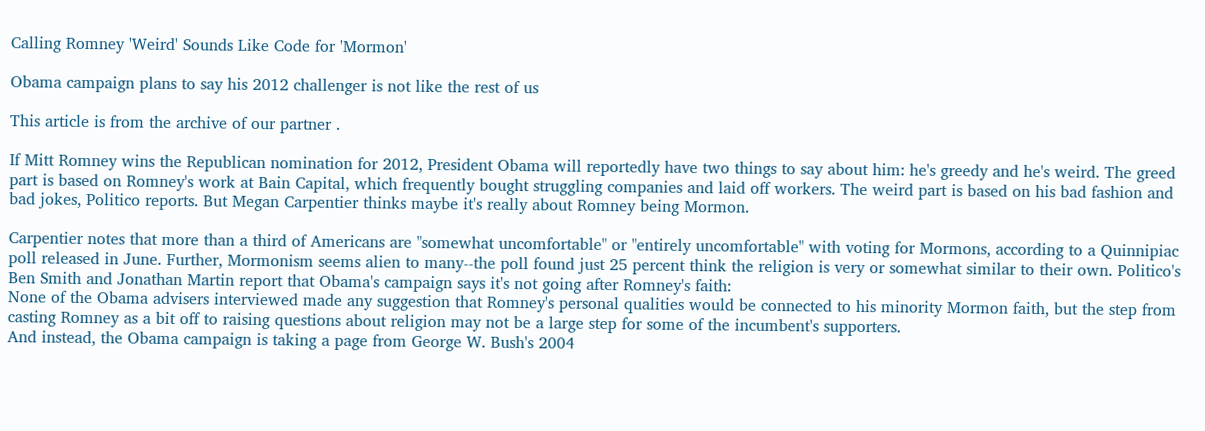Calling Romney 'Weird' Sounds Like Code for 'Mormon'

Obama campaign plans to say his 2012 challenger is not like the rest of us

This article is from the archive of our partner .

If Mitt Romney wins the Republican nomination for 2012, President Obama will reportedly have two things to say about him: he's greedy and he's weird. The greed part is based on Romney's work at Bain Capital, which frequently bought struggling companies and laid off workers. The weird part is based on his bad fashion and bad jokes, Politico reports. But Megan Carpentier thinks maybe it's really about Romney being Mormon.

Carpentier notes that more than a third of Americans are "somewhat uncomfortable" or "entirely uncomfortable" with voting for Mormons, according to a Quinnipiac poll released in June. Further, Mormonism seems alien to many--the poll found just 25 percent think the religion is very or somewhat similar to their own. Politico's Ben Smith and Jonathan Martin report that Obama's campaign says it's not going after Romney's faith:
None of the Obama advisers interviewed made any suggestion that Romney's personal qualities would be connected to his minority Mormon faith, but the step from casting Romney as a bit off to raising questions about religion may not be a large step for some of the incumbent's supporters.
And instead, the Obama campaign is taking a page from George W. Bush's 2004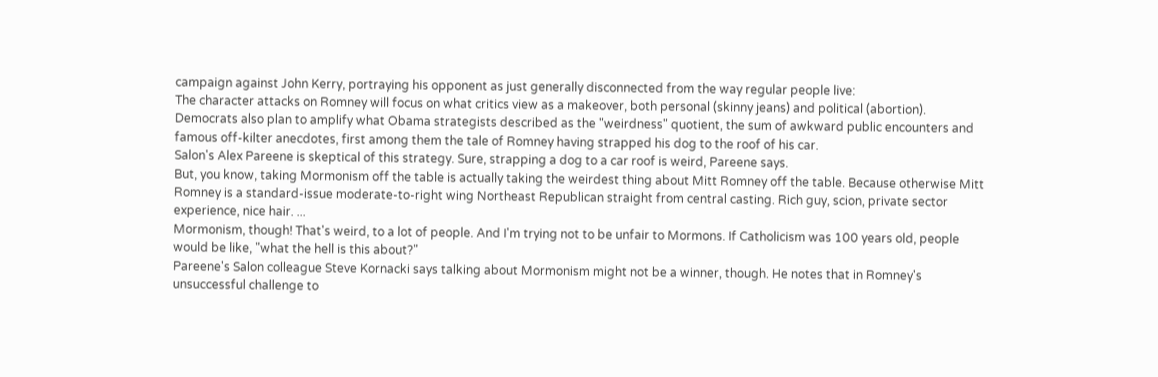campaign against John Kerry, portraying his opponent as just generally disconnected from the way regular people live:
The character attacks on Romney will focus on what critics view as a makeover, both personal (skinny jeans) and political (abortion).
Democrats also plan to amplify what Obama strategists described as the "weirdness" quotient, the sum of awkward public encounters and famous off-kilter anecdotes, first among them the tale of Romney having strapped his dog to the roof of his car.
Salon's Alex Pareene is skeptical of this strategy. Sure, strapping a dog to a car roof is weird, Pareene says.
But, you know, taking Mormonism off the table is actually taking the weirdest thing about Mitt Romney off the table. Because otherwise Mitt Romney is a standard-issue moderate-to-right wing Northeast Republican straight from central casting. Rich guy, scion, private sector experience, nice hair. ...
Mormonism, though! That's weird, to a lot of people. And I'm trying not to be unfair to Mormons. If Catholicism was 100 years old, people would be like, "what the hell is this about?"
Pareene's Salon colleague Steve Kornacki says talking about Mormonism might not be a winner, though. He notes that in Romney's unsuccessful challenge to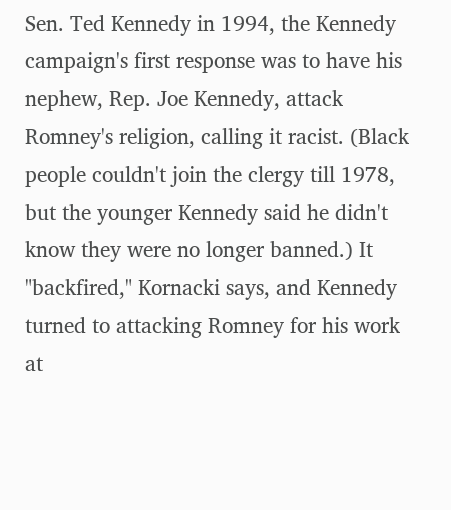Sen. Ted Kennedy in 1994, the Kennedy campaign's first response was to have his nephew, Rep. Joe Kennedy, attack Romney's religion, calling it racist. (Black people couldn't join the clergy till 1978, but the younger Kennedy said he didn't know they were no longer banned.) It "backfired," Kornacki says, and Kennedy turned to attacking Romney for his work at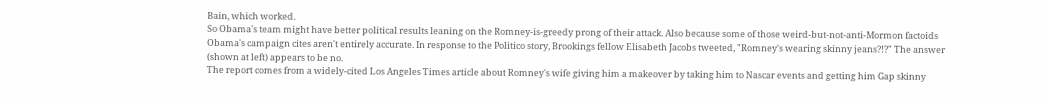Bain, which worked.
So Obama's team might have better political results leaning on the Romney-is-greedy prong of their attack. Also because some of those weird-but-not-anti-Mormon factoids Obama's campaign cites aren't entirely accurate. In response to the Politico story, Brookings fellow Elisabeth Jacobs tweeted, "Romney's wearing skinny jeans?!?" The answer (shown at left) appears to be no.
The report comes from a widely-cited Los Angeles Times article about Romney's wife giving him a makeover by taking him to Nascar events and getting him Gap skinny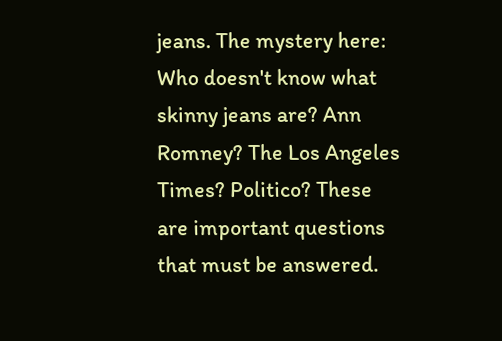jeans. The mystery here: Who doesn't know what skinny jeans are? Ann Romney? The Los Angeles Times? Politico? These are important questions that must be answered.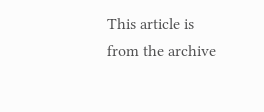This article is from the archive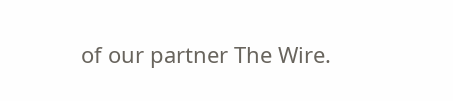of our partner The Wire.